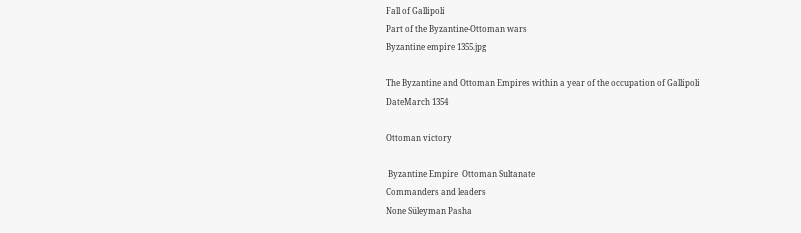Fall of Gallipoli
Part of the Byzantine-Ottoman wars
Byzantine empire 1355.jpg

The Byzantine and Ottoman Empires within a year of the occupation of Gallipoli
DateMarch 1354

Ottoman victory

 Byzantine Empire  Ottoman Sultanate
Commanders and leaders
None Süleyman Pasha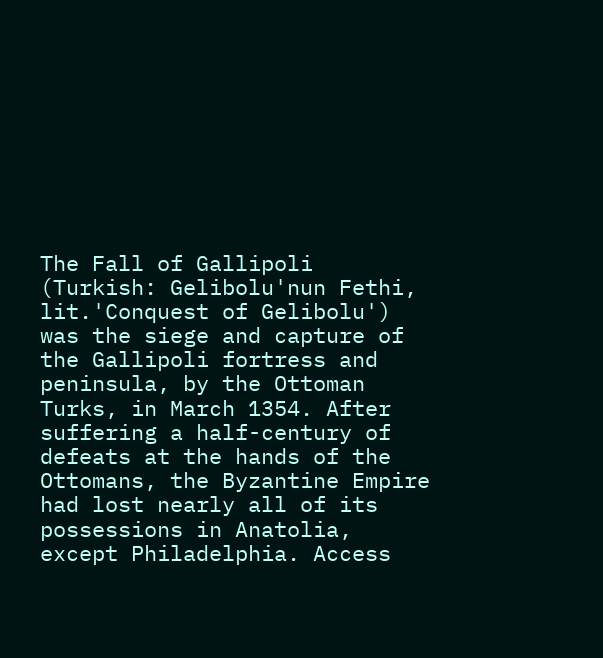The Fall of Gallipoli (Turkish: Gelibolu'nun Fethi, lit.'Conquest of Gelibolu') was the siege and capture of the Gallipoli fortress and peninsula, by the Ottoman Turks, in March 1354. After suffering a half-century of defeats at the hands of the Ottomans, the Byzantine Empire had lost nearly all of its possessions in Anatolia, except Philadelphia. Access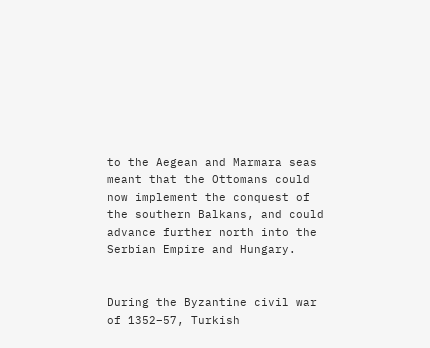to the Aegean and Marmara seas meant that the Ottomans could now implement the conquest of the southern Balkans, and could advance further north into the Serbian Empire and Hungary.


During the Byzantine civil war of 1352–57, Turkish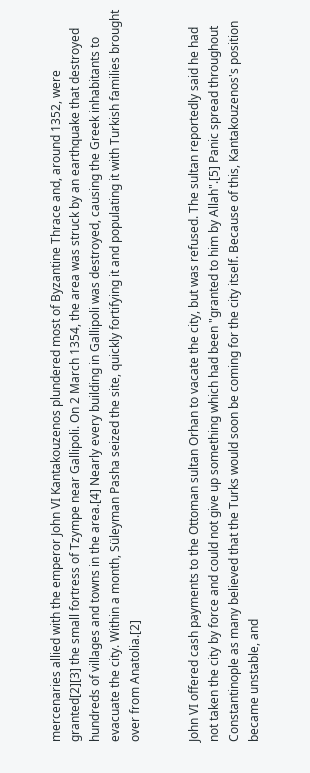mercenaries allied with the emperor John VI Kantakouzenos plundered most of Byzantine Thrace and, around 1352, were granted[2][3] the small fortress of Tzympe near Gallipoli. On 2 March 1354, the area was struck by an earthquake that destroyed hundreds of villages and towns in the area.[4] Nearly every building in Gallipoli was destroyed, causing the Greek inhabitants to evacuate the city. Within a month, Süleyman Pasha seized the site, quickly fortifying it and populating it with Turkish families brought over from Anatolia.[2]


John VI offered cash payments to the Ottoman sultan Orhan to vacate the city, but was refused. The sultan reportedly said he had not taken the city by force and could not give up something which had been "granted to him by Allah".[5] Panic spread throughout Constantinople as many believed that the Turks would soon be coming for the city itself. Because of this, Kantakouzenos's position became unstable, and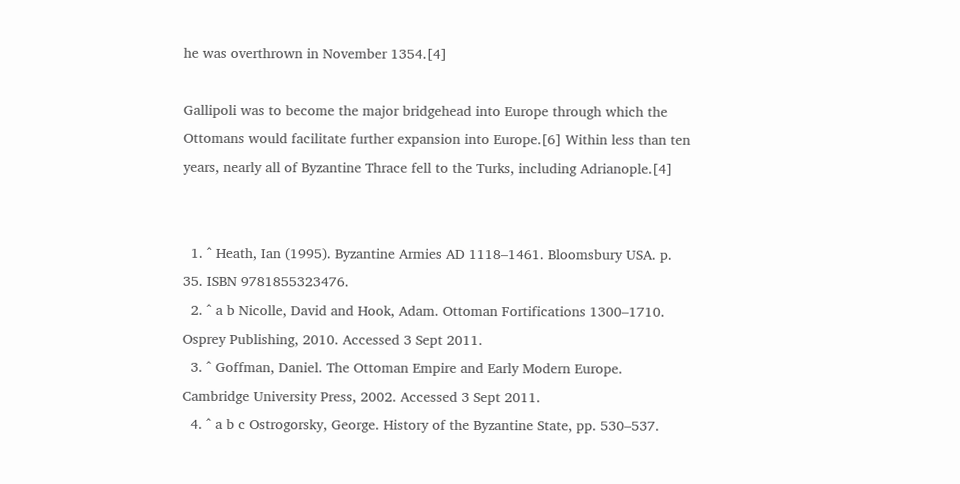he was overthrown in November 1354.[4]

Gallipoli was to become the major bridgehead into Europe through which the Ottomans would facilitate further expansion into Europe.[6] Within less than ten years, nearly all of Byzantine Thrace fell to the Turks, including Adrianople.[4]


  1. ^ Heath, Ian (1995). Byzantine Armies AD 1118–1461. Bloomsbury USA. p. 35. ISBN 9781855323476.
  2. ^ a b Nicolle, David and Hook, Adam. Ottoman Fortifications 1300–1710. Osprey Publishing, 2010. Accessed 3 Sept 2011.
  3. ^ Goffman, Daniel. The Ottoman Empire and Early Modern Europe. Cambridge University Press, 2002. Accessed 3 Sept 2011.
  4. ^ a b c Ostrogorsky, George. History of the Byzantine State, pp. 530–537.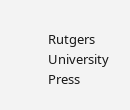Rutgers University Press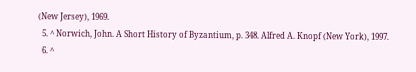(New Jersey), 1969.
  5. ^ Norwich, John. A Short History of Byzantium, p. 348. Alfred A. Knopf (New York), 1997.
  6. ^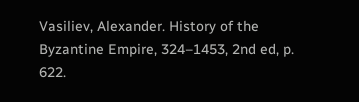Vasiliev, Alexander. History of the Byzantine Empire, 324–1453, 2nd ed, p. 622.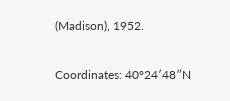(Madison), 1952.

Coordinates: 40°24′48″N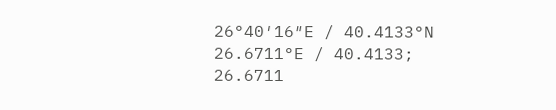26°40′16″E / 40.4133°N 26.6711°E / 40.4133; 26.6711